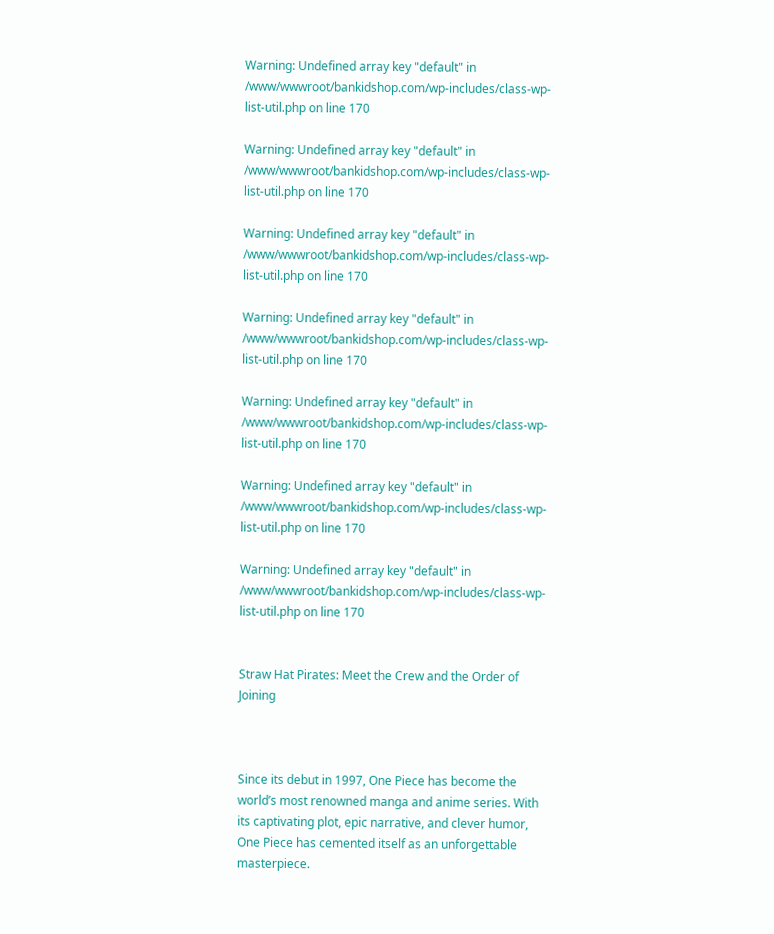Warning: Undefined array key "default" in /www/wwwroot/bankidshop.com/wp-includes/class-wp-list-util.php on line 170

Warning: Undefined array key "default" in /www/wwwroot/bankidshop.com/wp-includes/class-wp-list-util.php on line 170

Warning: Undefined array key "default" in /www/wwwroot/bankidshop.com/wp-includes/class-wp-list-util.php on line 170

Warning: Undefined array key "default" in /www/wwwroot/bankidshop.com/wp-includes/class-wp-list-util.php on line 170

Warning: Undefined array key "default" in /www/wwwroot/bankidshop.com/wp-includes/class-wp-list-util.php on line 170

Warning: Undefined array key "default" in /www/wwwroot/bankidshop.com/wp-includes/class-wp-list-util.php on line 170

Warning: Undefined array key "default" in /www/wwwroot/bankidshop.com/wp-includes/class-wp-list-util.php on line 170


Straw Hat Pirates: Meet the Crew and the Order of Joining



Since its debut in 1997, One Piece has become the world’s most renowned manga and anime series. With its captivating plot, epic narrative, and clever humor, One Piece has cemented itself as an unforgettable masterpiece.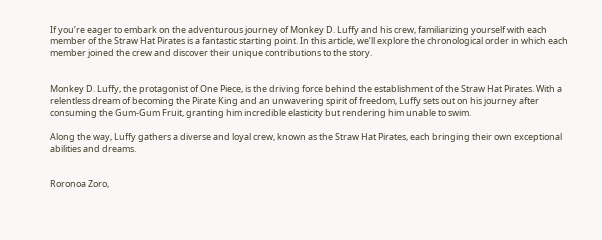If you’re eager to embark on the adventurous journey of Monkey D. Luffy and his crew, familiarizing yourself with each member of the Straw Hat Pirates is a fantastic starting point. In this article, we’ll explore the chronological order in which each member joined the crew and discover their unique contributions to the story.


Monkey D. Luffy, the protagonist of One Piece, is the driving force behind the establishment of the Straw Hat Pirates. With a relentless dream of becoming the Pirate King and an unwavering spirit of freedom, Luffy sets out on his journey after consuming the Gum-Gum Fruit, granting him incredible elasticity but rendering him unable to swim.

Along the way, Luffy gathers a diverse and loyal crew, known as the Straw Hat Pirates, each bringing their own exceptional abilities and dreams.


Roronoa Zoro,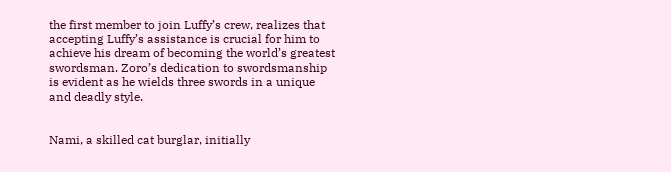the first member to join Luffy’s crew, realizes that accepting Luffy’s assistance is crucial for him to achieve his dream of becoming the world’s greatest swordsman. Zoro’s dedication to swordsmanship is evident as he wields three swords in a unique and deadly style.


Nami, a skilled cat burglar, initially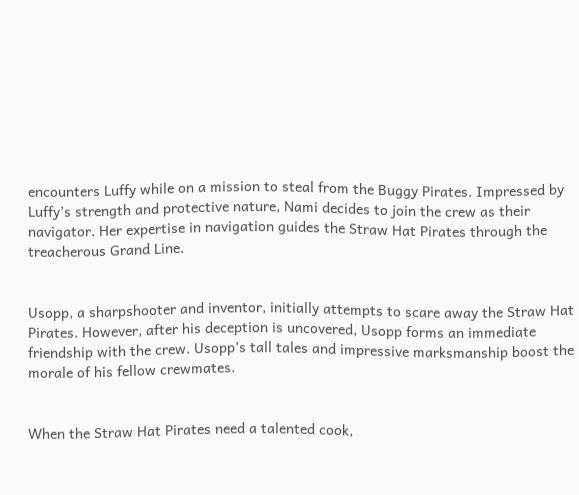encounters Luffy while on a mission to steal from the Buggy Pirates. Impressed by Luffy’s strength and protective nature, Nami decides to join the crew as their navigator. Her expertise in navigation guides the Straw Hat Pirates through the treacherous Grand Line.


Usopp, a sharpshooter and inventor, initially attempts to scare away the Straw Hat Pirates. However, after his deception is uncovered, Usopp forms an immediate friendship with the crew. Usopp’s tall tales and impressive marksmanship boost the morale of his fellow crewmates.


When the Straw Hat Pirates need a talented cook,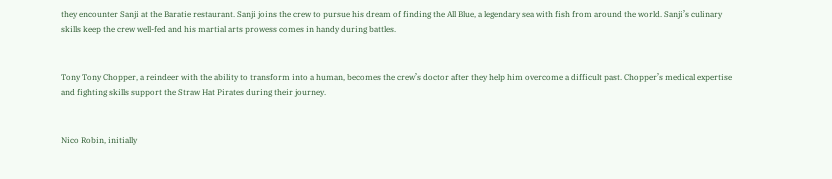they encounter Sanji at the Baratie restaurant. Sanji joins the crew to pursue his dream of finding the All Blue, a legendary sea with fish from around the world. Sanji’s culinary skills keep the crew well-fed and his martial arts prowess comes in handy during battles.


Tony Tony Chopper, a reindeer with the ability to transform into a human, becomes the crew’s doctor after they help him overcome a difficult past. Chopper’s medical expertise and fighting skills support the Straw Hat Pirates during their journey.


Nico Robin, initially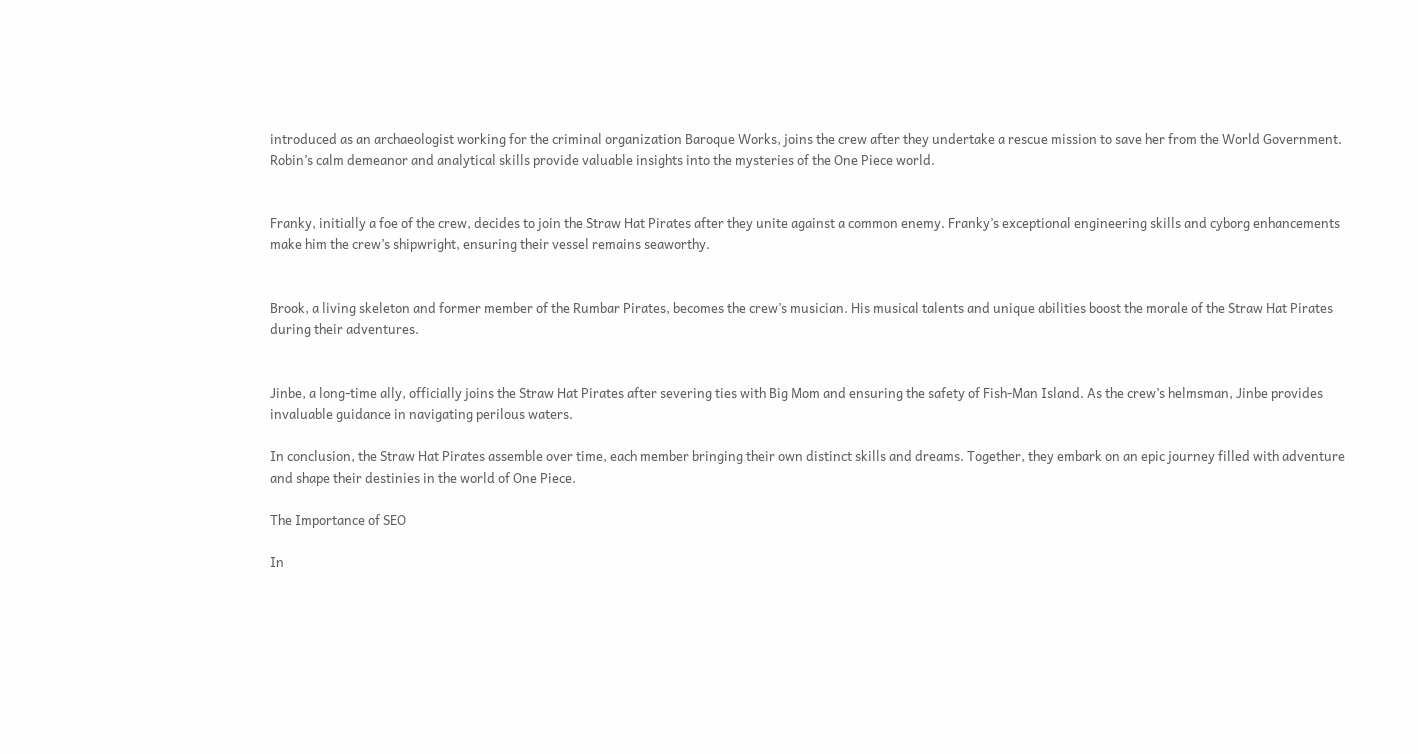introduced as an archaeologist working for the criminal organization Baroque Works, joins the crew after they undertake a rescue mission to save her from the World Government. Robin’s calm demeanor and analytical skills provide valuable insights into the mysteries of the One Piece world.


Franky, initially a foe of the crew, decides to join the Straw Hat Pirates after they unite against a common enemy. Franky’s exceptional engineering skills and cyborg enhancements make him the crew’s shipwright, ensuring their vessel remains seaworthy.


Brook, a living skeleton and former member of the Rumbar Pirates, becomes the crew’s musician. His musical talents and unique abilities boost the morale of the Straw Hat Pirates during their adventures.


Jinbe, a long-time ally, officially joins the Straw Hat Pirates after severing ties with Big Mom and ensuring the safety of Fish-Man Island. As the crew’s helmsman, Jinbe provides invaluable guidance in navigating perilous waters.

In conclusion, the Straw Hat Pirates assemble over time, each member bringing their own distinct skills and dreams. Together, they embark on an epic journey filled with adventure and shape their destinies in the world of One Piece.

The Importance of SEO

In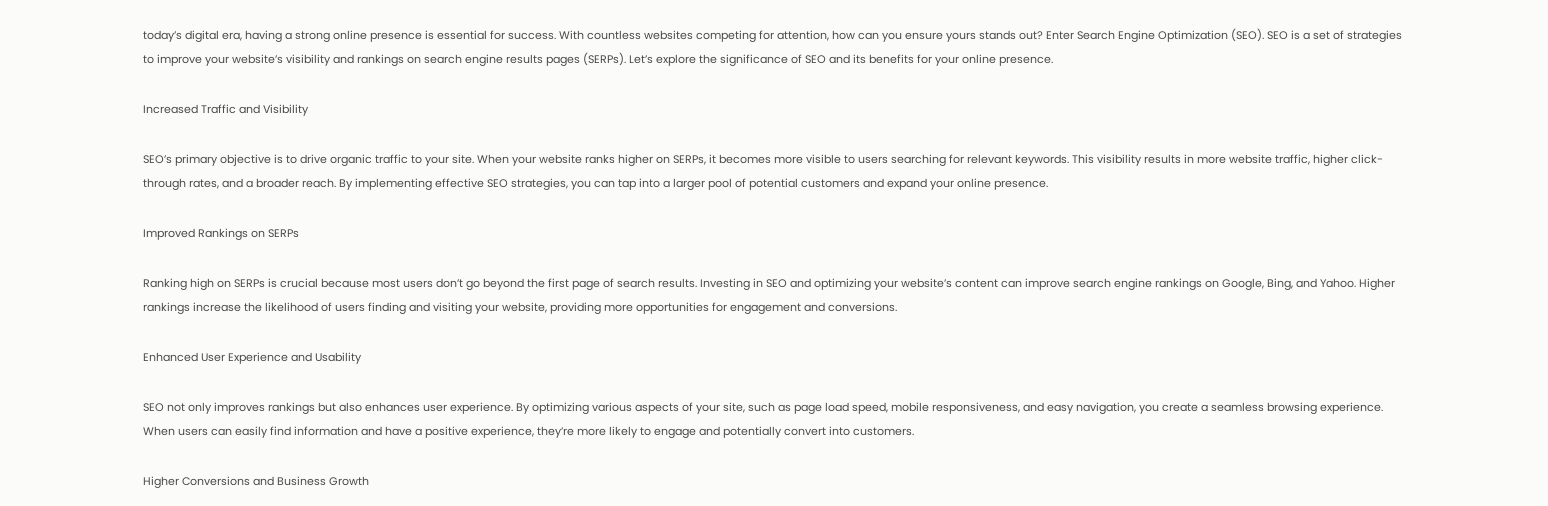today’s digital era, having a strong online presence is essential for success. With countless websites competing for attention, how can you ensure yours stands out? Enter Search Engine Optimization (SEO). SEO is a set of strategies to improve your website’s visibility and rankings on search engine results pages (SERPs). Let’s explore the significance of SEO and its benefits for your online presence.

Increased Traffic and Visibility

SEO’s primary objective is to drive organic traffic to your site. When your website ranks higher on SERPs, it becomes more visible to users searching for relevant keywords. This visibility results in more website traffic, higher click-through rates, and a broader reach. By implementing effective SEO strategies, you can tap into a larger pool of potential customers and expand your online presence.

Improved Rankings on SERPs

Ranking high on SERPs is crucial because most users don’t go beyond the first page of search results. Investing in SEO and optimizing your website’s content can improve search engine rankings on Google, Bing, and Yahoo. Higher rankings increase the likelihood of users finding and visiting your website, providing more opportunities for engagement and conversions.

Enhanced User Experience and Usability

SEO not only improves rankings but also enhances user experience. By optimizing various aspects of your site, such as page load speed, mobile responsiveness, and easy navigation, you create a seamless browsing experience. When users can easily find information and have a positive experience, they’re more likely to engage and potentially convert into customers.

Higher Conversions and Business Growth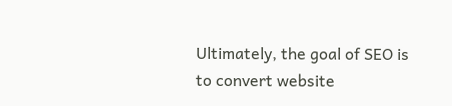Ultimately, the goal of SEO is to convert website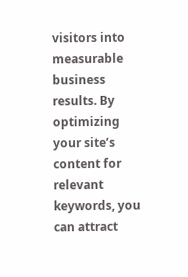visitors into measurable business results. By optimizing your site’s content for relevant keywords, you can attract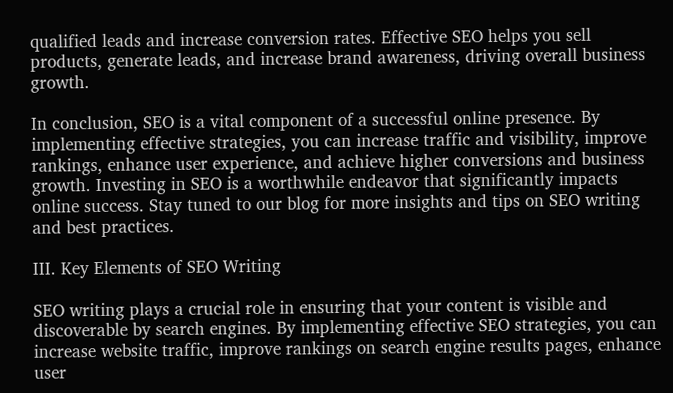qualified leads and increase conversion rates. Effective SEO helps you sell products, generate leads, and increase brand awareness, driving overall business growth.

In conclusion, SEO is a vital component of a successful online presence. By implementing effective strategies, you can increase traffic and visibility, improve rankings, enhance user experience, and achieve higher conversions and business growth. Investing in SEO is a worthwhile endeavor that significantly impacts online success. Stay tuned to our blog for more insights and tips on SEO writing and best practices.

III. Key Elements of SEO Writing

SEO writing plays a crucial role in ensuring that your content is visible and discoverable by search engines. By implementing effective SEO strategies, you can increase website traffic, improve rankings on search engine results pages, enhance user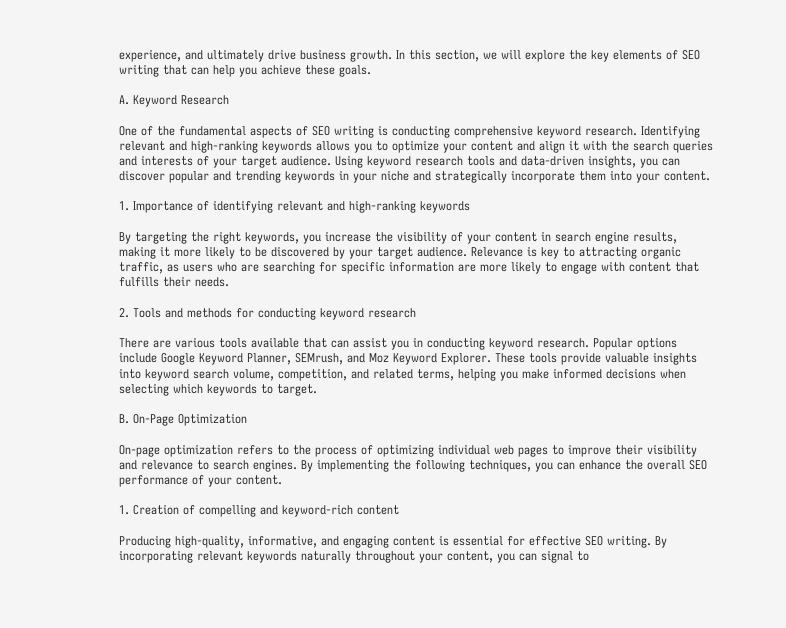experience, and ultimately drive business growth. In this section, we will explore the key elements of SEO writing that can help you achieve these goals.

A. Keyword Research

One of the fundamental aspects of SEO writing is conducting comprehensive keyword research. Identifying relevant and high-ranking keywords allows you to optimize your content and align it with the search queries and interests of your target audience. Using keyword research tools and data-driven insights, you can discover popular and trending keywords in your niche and strategically incorporate them into your content.

1. Importance of identifying relevant and high-ranking keywords

By targeting the right keywords, you increase the visibility of your content in search engine results, making it more likely to be discovered by your target audience. Relevance is key to attracting organic traffic, as users who are searching for specific information are more likely to engage with content that fulfills their needs.

2. Tools and methods for conducting keyword research

There are various tools available that can assist you in conducting keyword research. Popular options include Google Keyword Planner, SEMrush, and Moz Keyword Explorer. These tools provide valuable insights into keyword search volume, competition, and related terms, helping you make informed decisions when selecting which keywords to target.

B. On-Page Optimization

On-page optimization refers to the process of optimizing individual web pages to improve their visibility and relevance to search engines. By implementing the following techniques, you can enhance the overall SEO performance of your content.

1. Creation of compelling and keyword-rich content

Producing high-quality, informative, and engaging content is essential for effective SEO writing. By incorporating relevant keywords naturally throughout your content, you can signal to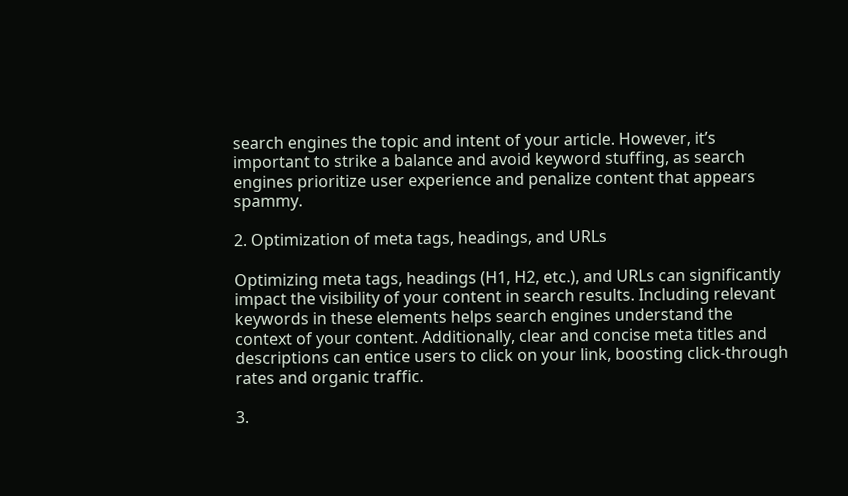search engines the topic and intent of your article. However, it’s important to strike a balance and avoid keyword stuffing, as search engines prioritize user experience and penalize content that appears spammy.

2. Optimization of meta tags, headings, and URLs

Optimizing meta tags, headings (H1, H2, etc.), and URLs can significantly impact the visibility of your content in search results. Including relevant keywords in these elements helps search engines understand the context of your content. Additionally, clear and concise meta titles and descriptions can entice users to click on your link, boosting click-through rates and organic traffic.

3.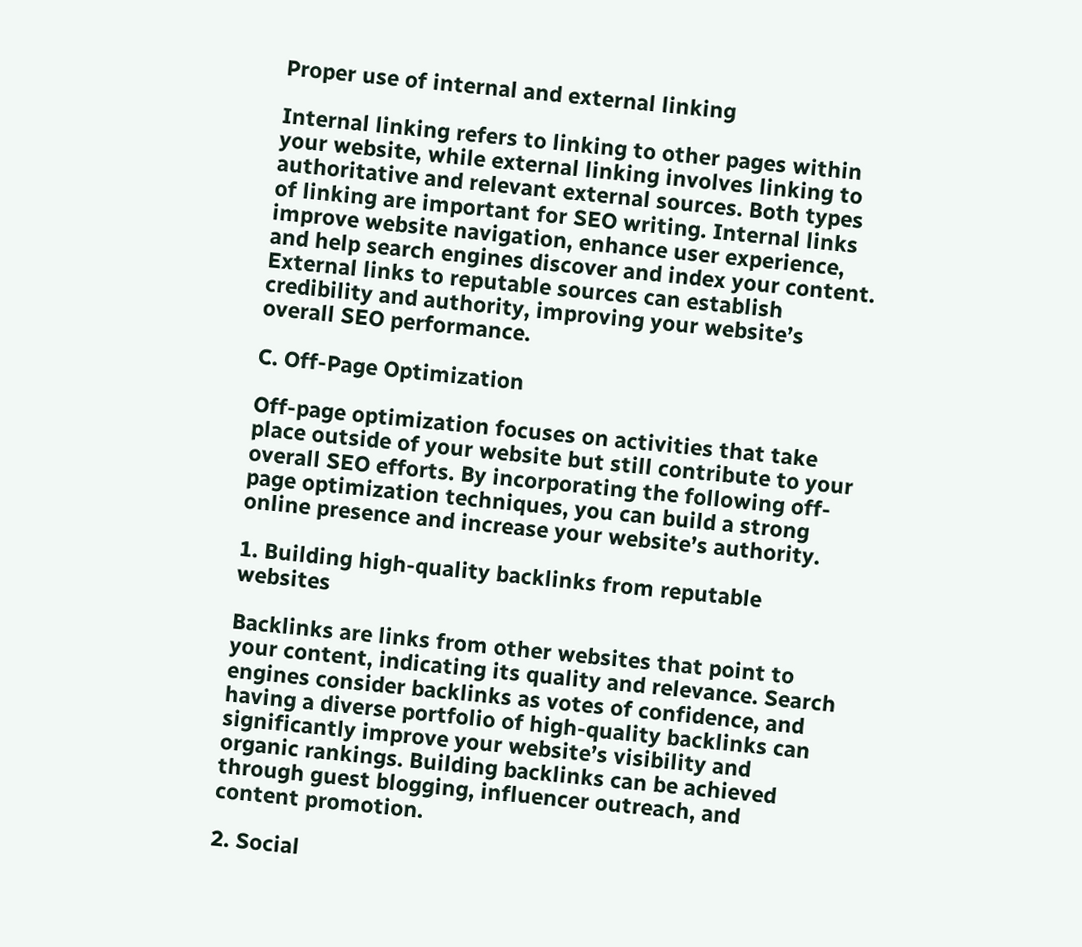Proper use of internal and external linking

Internal linking refers to linking to other pages within your website, while external linking involves linking to authoritative and relevant external sources. Both types of linking are important for SEO writing. Internal links improve website navigation, enhance user experience, and help search engines discover and index your content. External links to reputable sources can establish credibility and authority, improving your website’s overall SEO performance.

C. Off-Page Optimization

Off-page optimization focuses on activities that take place outside of your website but still contribute to your overall SEO efforts. By incorporating the following off-page optimization techniques, you can build a strong online presence and increase your website’s authority.

1. Building high-quality backlinks from reputable websites

Backlinks are links from other websites that point to your content, indicating its quality and relevance. Search engines consider backlinks as votes of confidence, and having a diverse portfolio of high-quality backlinks can significantly improve your website’s visibility and organic rankings. Building backlinks can be achieved through guest blogging, influencer outreach, and content promotion.

2. Social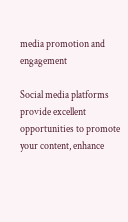media promotion and engagement

Social media platforms provide excellent opportunities to promote your content, enhance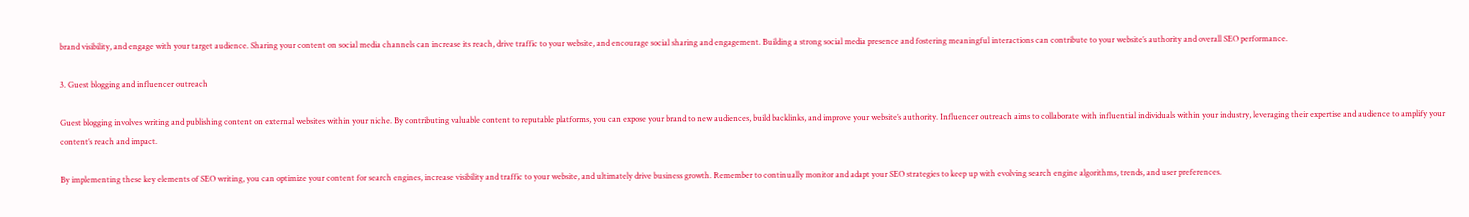brand visibility, and engage with your target audience. Sharing your content on social media channels can increase its reach, drive traffic to your website, and encourage social sharing and engagement. Building a strong social media presence and fostering meaningful interactions can contribute to your website’s authority and overall SEO performance.

3. Guest blogging and influencer outreach

Guest blogging involves writing and publishing content on external websites within your niche. By contributing valuable content to reputable platforms, you can expose your brand to new audiences, build backlinks, and improve your website’s authority. Influencer outreach aims to collaborate with influential individuals within your industry, leveraging their expertise and audience to amplify your content’s reach and impact.

By implementing these key elements of SEO writing, you can optimize your content for search engines, increase visibility and traffic to your website, and ultimately drive business growth. Remember to continually monitor and adapt your SEO strategies to keep up with evolving search engine algorithms, trends, and user preferences.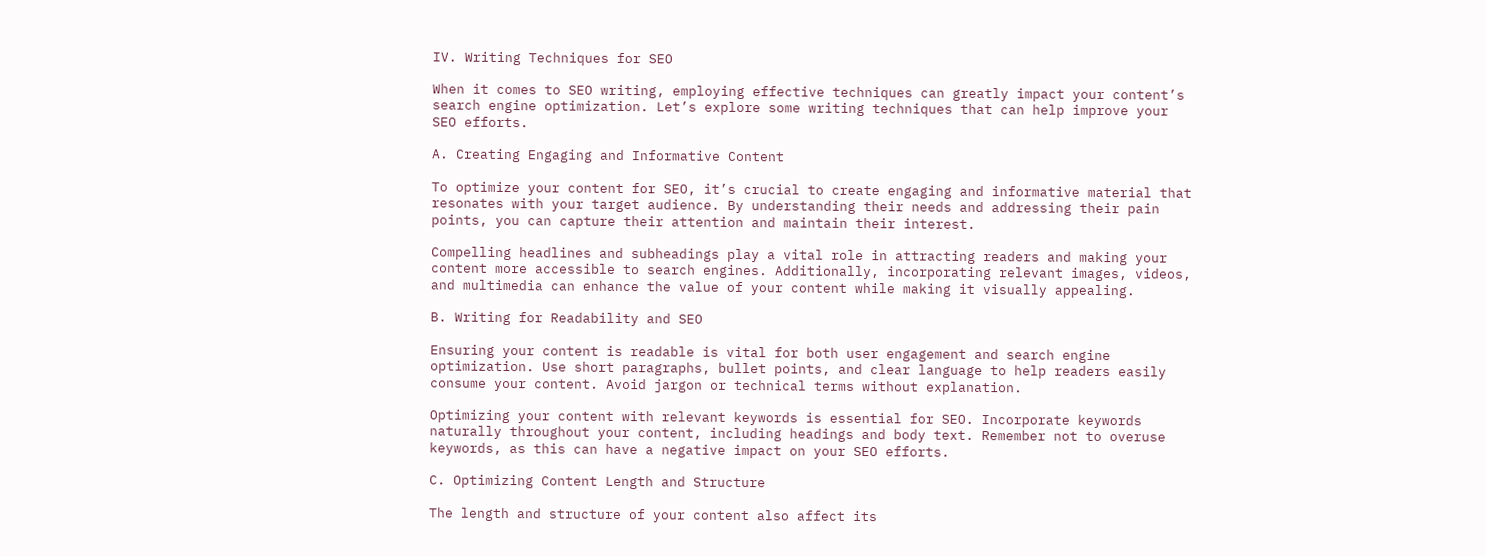IV. Writing Techniques for SEO

When it comes to SEO writing, employing effective techniques can greatly impact your content’s search engine optimization. Let’s explore some writing techniques that can help improve your SEO efforts.

A. Creating Engaging and Informative Content

To optimize your content for SEO, it’s crucial to create engaging and informative material that resonates with your target audience. By understanding their needs and addressing their pain points, you can capture their attention and maintain their interest.

Compelling headlines and subheadings play a vital role in attracting readers and making your content more accessible to search engines. Additionally, incorporating relevant images, videos, and multimedia can enhance the value of your content while making it visually appealing.

B. Writing for Readability and SEO

Ensuring your content is readable is vital for both user engagement and search engine optimization. Use short paragraphs, bullet points, and clear language to help readers easily consume your content. Avoid jargon or technical terms without explanation.

Optimizing your content with relevant keywords is essential for SEO. Incorporate keywords naturally throughout your content, including headings and body text. Remember not to overuse keywords, as this can have a negative impact on your SEO efforts.

C. Optimizing Content Length and Structure

The length and structure of your content also affect its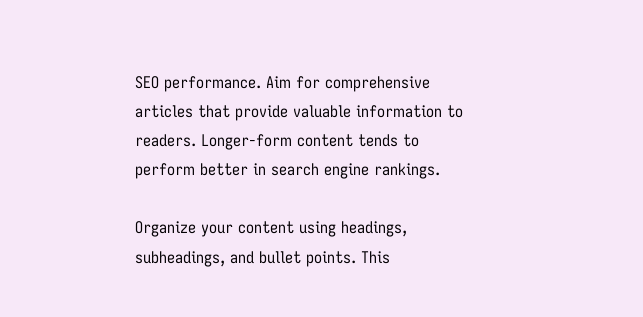SEO performance. Aim for comprehensive articles that provide valuable information to readers. Longer-form content tends to perform better in search engine rankings.

Organize your content using headings, subheadings, and bullet points. This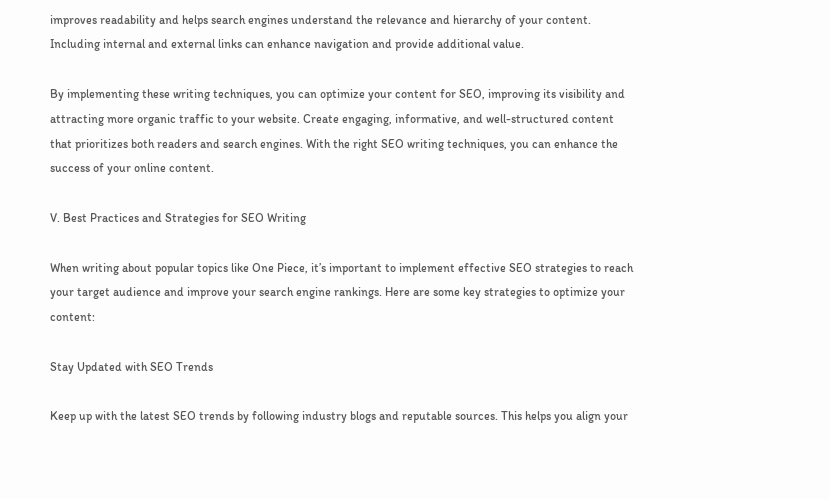improves readability and helps search engines understand the relevance and hierarchy of your content. Including internal and external links can enhance navigation and provide additional value.

By implementing these writing techniques, you can optimize your content for SEO, improving its visibility and attracting more organic traffic to your website. Create engaging, informative, and well-structured content that prioritizes both readers and search engines. With the right SEO writing techniques, you can enhance the success of your online content.

V. Best Practices and Strategies for SEO Writing

When writing about popular topics like One Piece, it’s important to implement effective SEO strategies to reach your target audience and improve your search engine rankings. Here are some key strategies to optimize your content:

Stay Updated with SEO Trends

Keep up with the latest SEO trends by following industry blogs and reputable sources. This helps you align your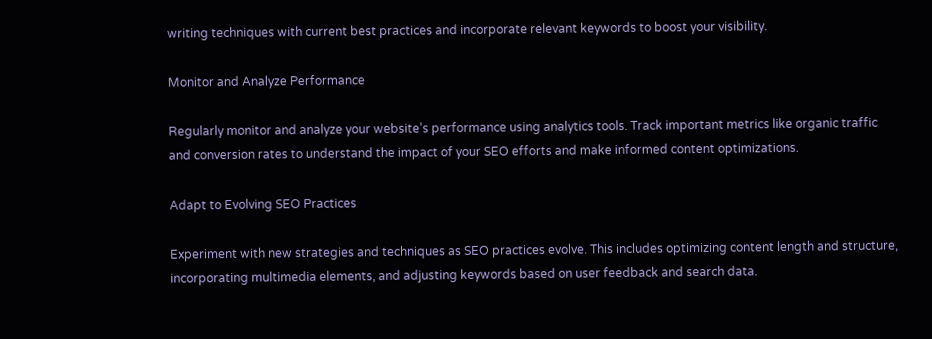writing techniques with current best practices and incorporate relevant keywords to boost your visibility.

Monitor and Analyze Performance

Regularly monitor and analyze your website’s performance using analytics tools. Track important metrics like organic traffic and conversion rates to understand the impact of your SEO efforts and make informed content optimizations.

Adapt to Evolving SEO Practices

Experiment with new strategies and techniques as SEO practices evolve. This includes optimizing content length and structure, incorporating multimedia elements, and adjusting keywords based on user feedback and search data.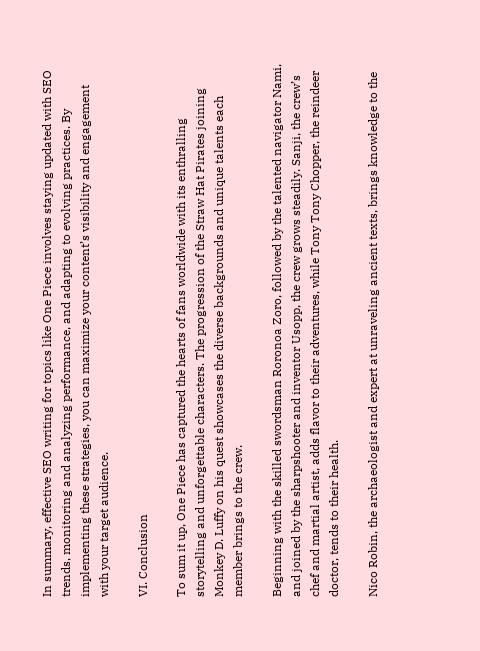In summary, effective SEO writing for topics like One Piece involves staying updated with SEO trends, monitoring and analyzing performance, and adapting to evolving practices. By implementing these strategies, you can maximize your content’s visibility and engagement with your target audience.

VI. Conclusion

To sum it up, One Piece has captured the hearts of fans worldwide with its enthralling storytelling and unforgettable characters. The progression of the Straw Hat Pirates joining Monkey D. Luffy on his quest showcases the diverse backgrounds and unique talents each member brings to the crew.

Beginning with the skilled swordsman Roronoa Zoro, followed by the talented navigator Nami, and joined by the sharpshooter and inventor Usopp, the crew grows steadily. Sanji, the crew’s chef and martial artist, adds flavor to their adventures, while Tony Tony Chopper, the reindeer doctor, tends to their health.

Nico Robin, the archaeologist and expert at unraveling ancient texts, brings knowledge to the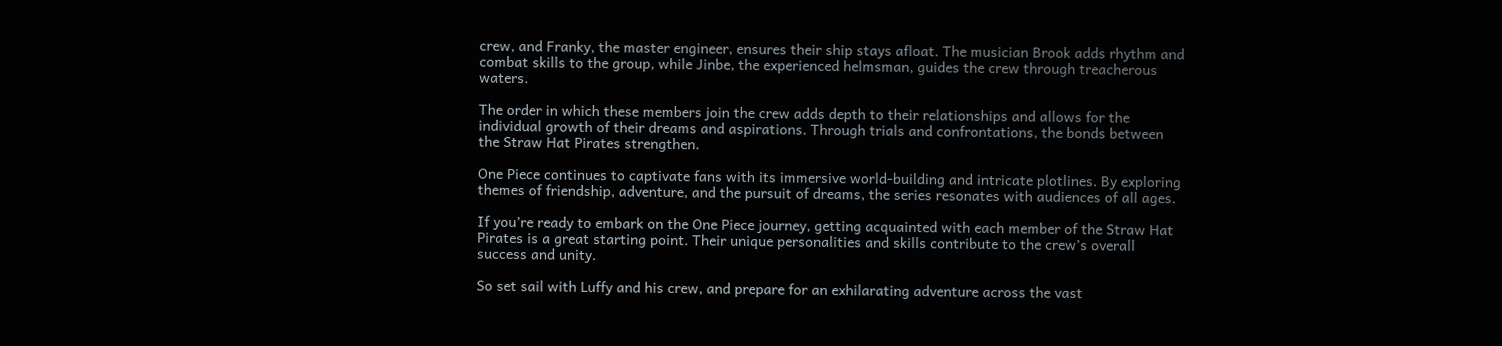crew, and Franky, the master engineer, ensures their ship stays afloat. The musician Brook adds rhythm and combat skills to the group, while Jinbe, the experienced helmsman, guides the crew through treacherous waters.

The order in which these members join the crew adds depth to their relationships and allows for the individual growth of their dreams and aspirations. Through trials and confrontations, the bonds between the Straw Hat Pirates strengthen.

One Piece continues to captivate fans with its immersive world-building and intricate plotlines. By exploring themes of friendship, adventure, and the pursuit of dreams, the series resonates with audiences of all ages.

If you’re ready to embark on the One Piece journey, getting acquainted with each member of the Straw Hat Pirates is a great starting point. Their unique personalities and skills contribute to the crew’s overall success and unity.

So set sail with Luffy and his crew, and prepare for an exhilarating adventure across the vast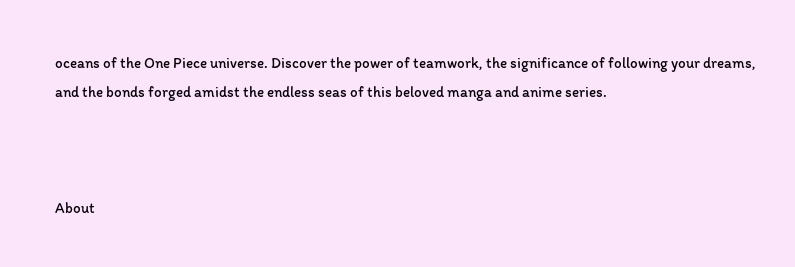oceans of the One Piece universe. Discover the power of teamwork, the significance of following your dreams, and the bonds forged amidst the endless seas of this beloved manga and anime series.



About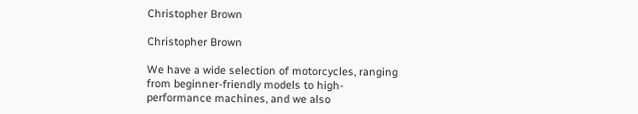Christopher Brown

Christopher Brown

We have a wide selection of motorcycles, ranging from beginner-friendly models to high-performance machines, and we also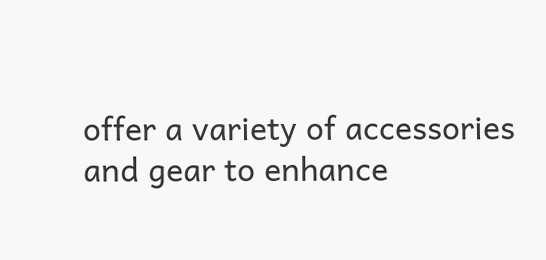offer a variety of accessories and gear to enhance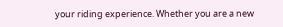your riding experience. Whether you are a new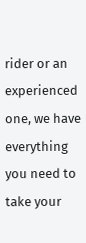rider or an experienced one, we have everything you need to take your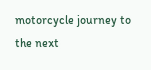motorcycle journey to the next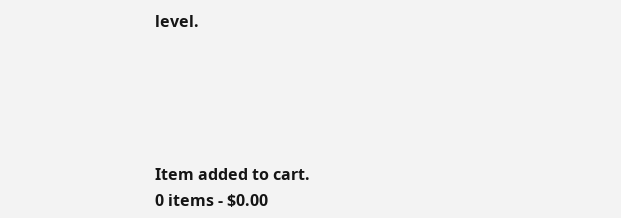level.





Item added to cart.
0 items - $0.00